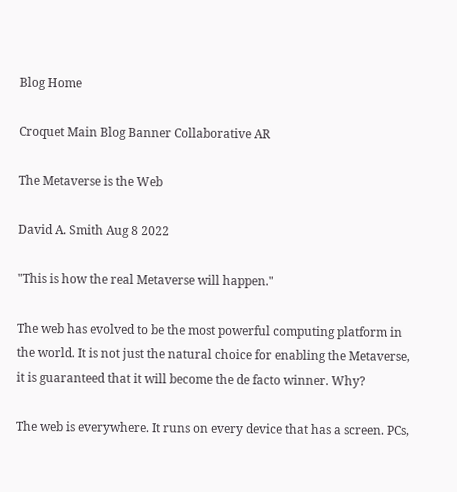Blog Home

Croquet Main Blog Banner Collaborative AR

The Metaverse is the Web

David A. Smith Aug 8 2022

"This is how the real Metaverse will happen."

The web has evolved to be the most powerful computing platform in the world. It is not just the natural choice for enabling the Metaverse, it is guaranteed that it will become the de facto winner. Why?

The web is everywhere. It runs on every device that has a screen. PCs,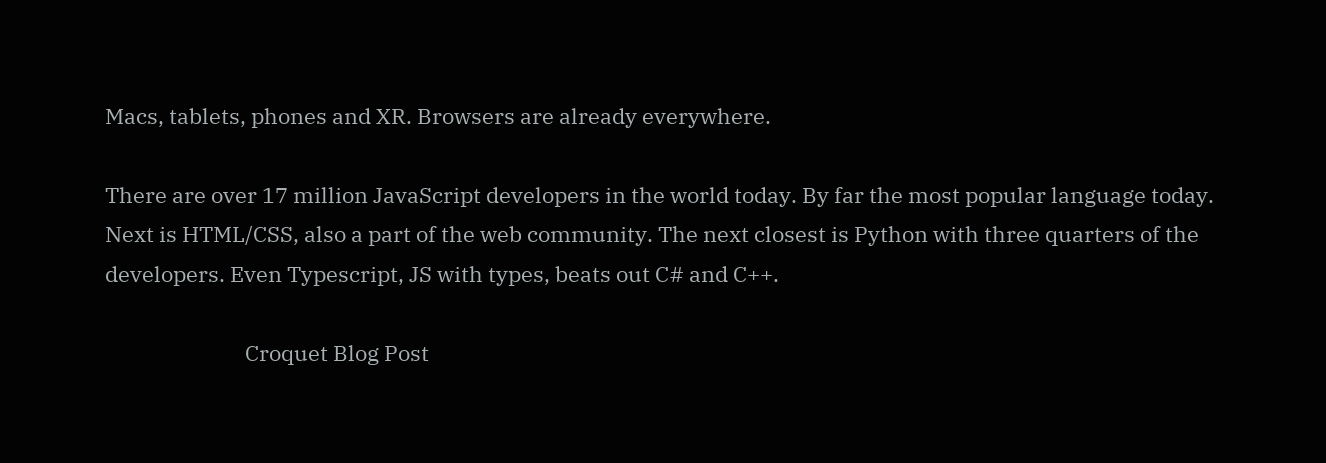Macs, tablets, phones and XR. Browsers are already everywhere.

There are over 17 million JavaScript developers in the world today. By far the most popular language today. Next is HTML/CSS, also a part of the web community. The next closest is Python with three quarters of the developers. Even Typescript, JS with types, beats out C# and C++.

                            Croquet Blog Post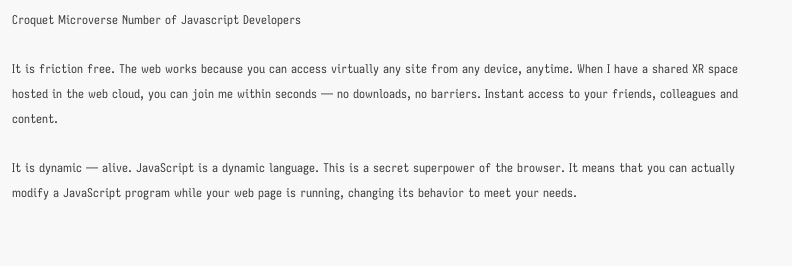Croquet Microverse Number of Javascript Developers

It is friction free. The web works because you can access virtually any site from any device, anytime. When I have a shared XR space hosted in the web cloud, you can join me within seconds — no downloads, no barriers. Instant access to your friends, colleagues and content.

It is dynamic — alive. JavaScript is a dynamic language. This is a secret superpower of the browser. It means that you can actually modify a JavaScript program while your web page is running, changing its behavior to meet your needs.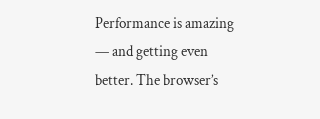Performance is amazing — and getting even better. The browser’s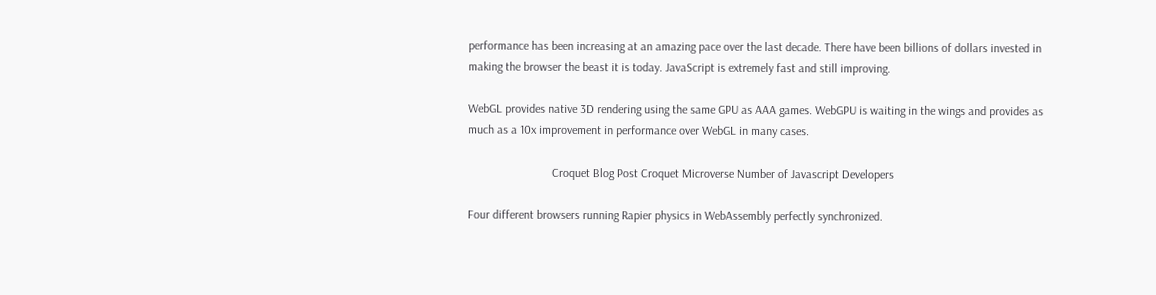performance has been increasing at an amazing pace over the last decade. There have been billions of dollars invested in making the browser the beast it is today. JavaScript is extremely fast and still improving.

WebGL provides native 3D rendering using the same GPU as AAA games. WebGPU is waiting in the wings and provides as much as a 10x improvement in performance over WebGL in many cases.

                            Croquet Blog Post Croquet Microverse Number of Javascript Developers

Four different browsers running Rapier physics in WebAssembly perfectly synchronized.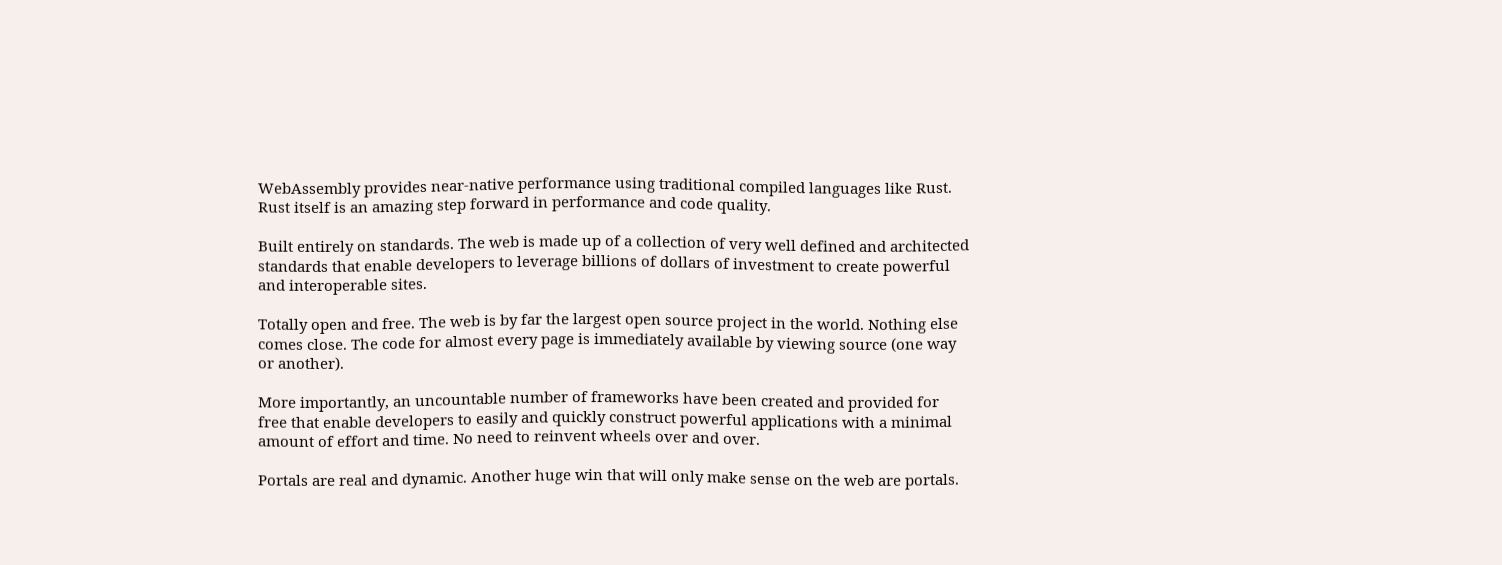WebAssembly provides near-native performance using traditional compiled languages like Rust. Rust itself is an amazing step forward in performance and code quality.

Built entirely on standards. The web is made up of a collection of very well defined and architected standards that enable developers to leverage billions of dollars of investment to create powerful and interoperable sites.

Totally open and free. The web is by far the largest open source project in the world. Nothing else comes close. The code for almost every page is immediately available by viewing source (one way or another).

More importantly, an uncountable number of frameworks have been created and provided for free that enable developers to easily and quickly construct powerful applications with a minimal amount of effort and time. No need to reinvent wheels over and over.

Portals are real and dynamic. Another huge win that will only make sense on the web are portals.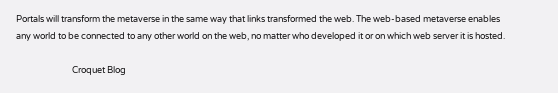Portals will transform the metaverse in the same way that links transformed the web. The web-based metaverse enables any world to be connected to any other world on the web, no matter who developed it or on which web server it is hosted.

                            Croquet Blog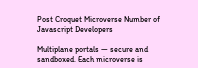Post Croquet Microverse Number of Javascript Developers

Multiplane portals — secure and sandboxed. Each microverse is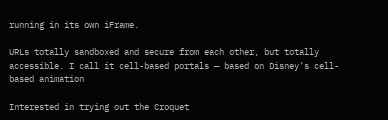running in its own iFrame.

URLs totally sandboxed and secure from each other, but totally accessible. I call it cell-based portals — based on Disney’s cell-based animation

Interested in trying out the Croquet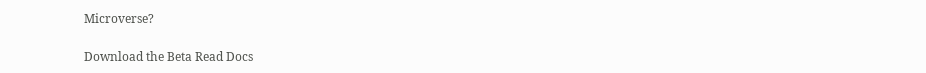Microverse?

Download the Beta Read Docs